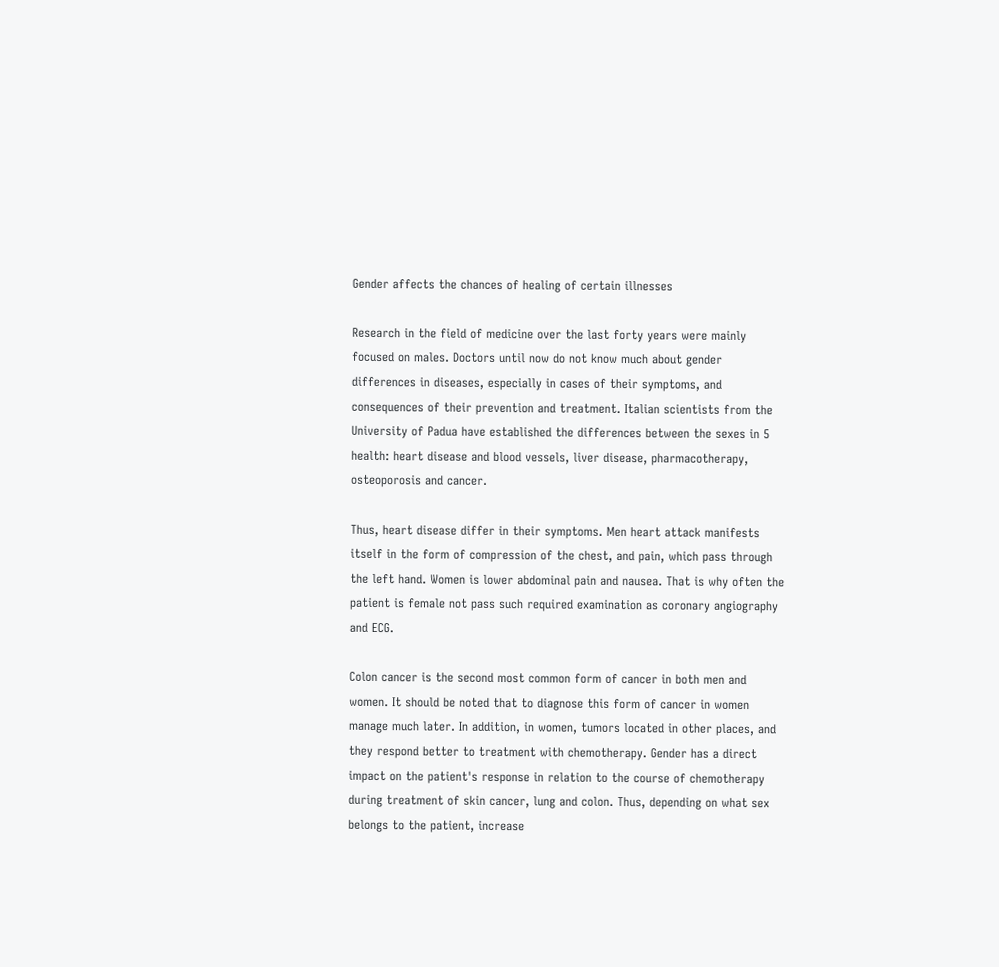Gender affects the chances of healing of certain illnesses

Research in the field of medicine over the last forty years were mainly focused on males. Doctors until now do not know much about gender differences in diseases, especially in cases of their symptoms, and consequences of their prevention and treatment. Italian scientists from the University of Padua have established the differences between the sexes in 5 health: heart disease and blood vessels, liver disease, pharmacotherapy, osteoporosis and cancer.

Thus, heart disease differ in their symptoms. Men heart attack manifests itself in the form of compression of the chest, and pain, which pass through the left hand. Women is lower abdominal pain and nausea. That is why often the patient is female not pass such required examination as coronary angiography and ECG.

Colon cancer is the second most common form of cancer in both men and women. It should be noted that to diagnose this form of cancer in women manage much later. In addition, in women, tumors located in other places, and they respond better to treatment with chemotherapy. Gender has a direct impact on the patient's response in relation to the course of chemotherapy during treatment of skin cancer, lung and colon. Thus, depending on what sex belongs to the patient, increase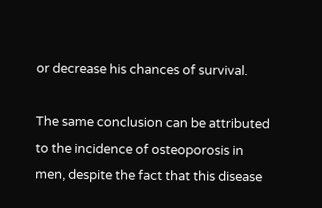or decrease his chances of survival.

The same conclusion can be attributed to the incidence of osteoporosis in men, despite the fact that this disease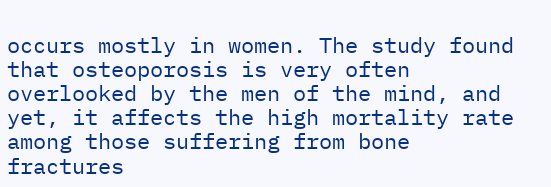occurs mostly in women. The study found that osteoporosis is very often overlooked by the men of the mind, and yet, it affects the high mortality rate among those suffering from bone fractures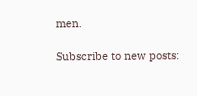men.

Subscribe to new posts: